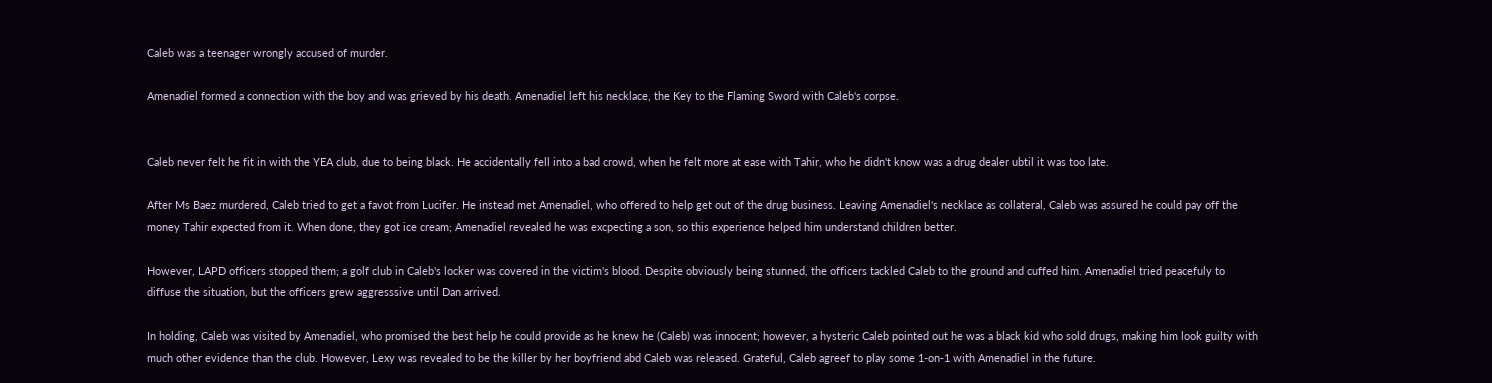Caleb was a teenager wrongly accused of murder.

Amenadiel formed a connection with the boy and was grieved by his death. Amenadiel left his necklace, the Key to the Flaming Sword with Caleb's corpse.


Caleb never felt he fit in with the YEA club, due to being black. He accidentally fell into a bad crowd, when he felt more at ease with Tahir, who he didn't know was a drug dealer ubtil it was too late.

After Ms Baez murdered, Caleb tried to get a favot from Lucifer. He instead met Amenadiel, who offered to help get out of the drug business. Leaving Amenadiel's necklace as collateral, Caleb was assured he could pay off the money Tahir expected from it. When done, they got ice cream; Amenadiel revealed he was excpecting a son, so this experience helped him understand children better.

However, LAPD officers stopped them; a golf club in Caleb's locker was covered in the victim's blood. Despite obviously being stunned, the officers tackled Caleb to the ground and cuffed him. Amenadiel tried peacefuly to diffuse the situation, but the officers grew aggresssive until Dan arrived.

In holding, Caleb was visited by Amenadiel, who promised the best help he could provide as he knew he (Caleb) was innocent; however, a hysteric Caleb pointed out he was a black kid who sold drugs, making him look guilty with much other evidence than the club. However, Lexy was revealed to be the killer by her boyfriend abd Caleb was released. Grateful, Caleb agreef to play some 1-on-1 with Amenadiel in the future.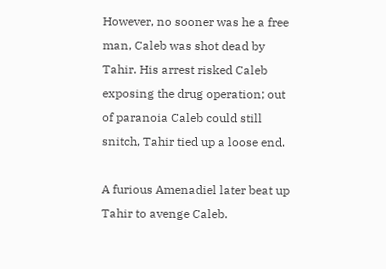However, no sooner was he a free man, Caleb was shot dead by Tahir. His arrest risked Caleb exposing the drug operation; out of paranoia Caleb could still snitch, Tahir tied up a loose end.

A furious Amenadiel later beat up Tahir to avenge Caleb.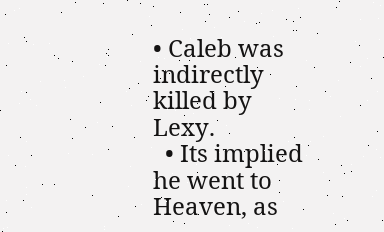• Caleb was indirectly killed by Lexy.
  • Its implied he went to Heaven, as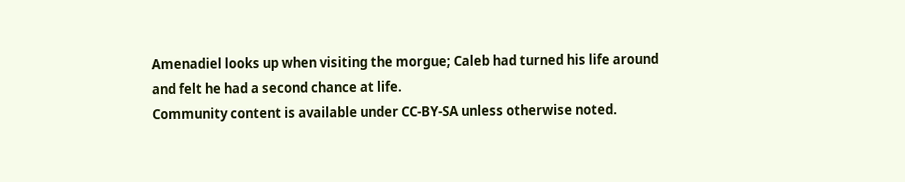Amenadiel looks up when visiting the morgue; Caleb had turned his life around and felt he had a second chance at life.
Community content is available under CC-BY-SA unless otherwise noted.